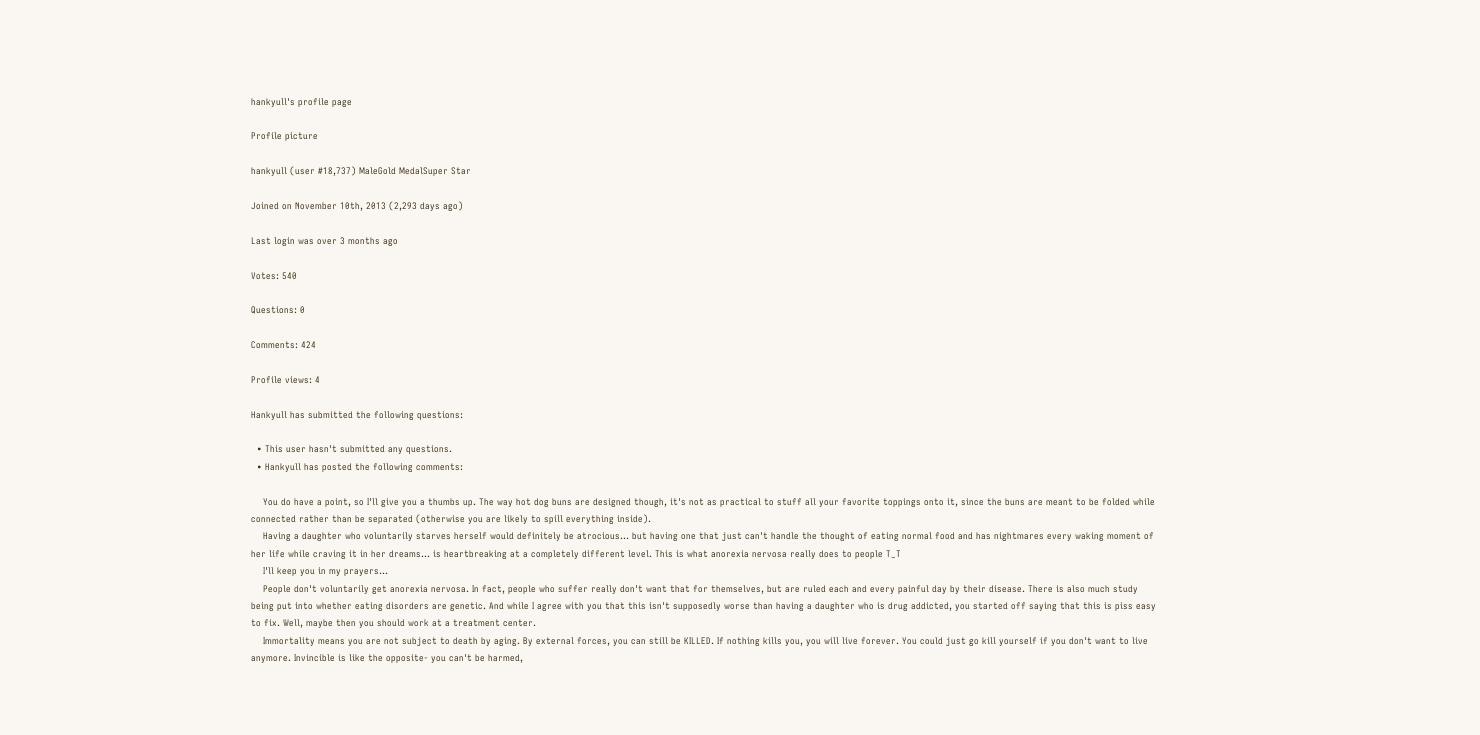hankyull's profile page

Profile picture

hankyull (user #18,737) MaleGold MedalSuper Star

Joined on November 10th, 2013 (2,293 days ago)

Last login was over 3 months ago

Votes: 540

Questions: 0

Comments: 424

Profile views: 4

Hankyull has submitted the following questions:

  • This user hasn't submitted any questions.
  • Hankyull has posted the following comments:

    You do have a point, so I'll give you a thumbs up. The way hot dog buns are designed though, it's not as practical to stuff all your favorite toppings onto it, since the buns are meant to be folded while connected rather than be separated (otherwise you are likely to spill everything inside).
    Having a daughter who voluntarily starves herself would definitely be atrocious... but having one that just can't handle the thought of eating normal food and has nightmares every waking moment of her life while craving it in her dreams... is heartbreaking at a completely different level. This is what anorexia nervosa really does to people T_T
    I'll keep you in my prayers...
    People don't voluntarily get anorexia nervosa. In fact, people who suffer really don't want that for themselves, but are ruled each and every painful day by their disease. There is also much study being put into whether eating disorders are genetic. And while I agree with you that this isn't supposedly worse than having a daughter who is drug addicted, you started off saying that this is piss easy to fix. Well, maybe then you should work at a treatment center.
    Immortality means you are not subject to death by aging. By external forces, you can still be KILLED. If nothing kills you, you will live forever. You could just go kill yourself if you don't want to live anymore. Invincible is like the opposite- you can't be harmed,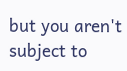but you aren't subject to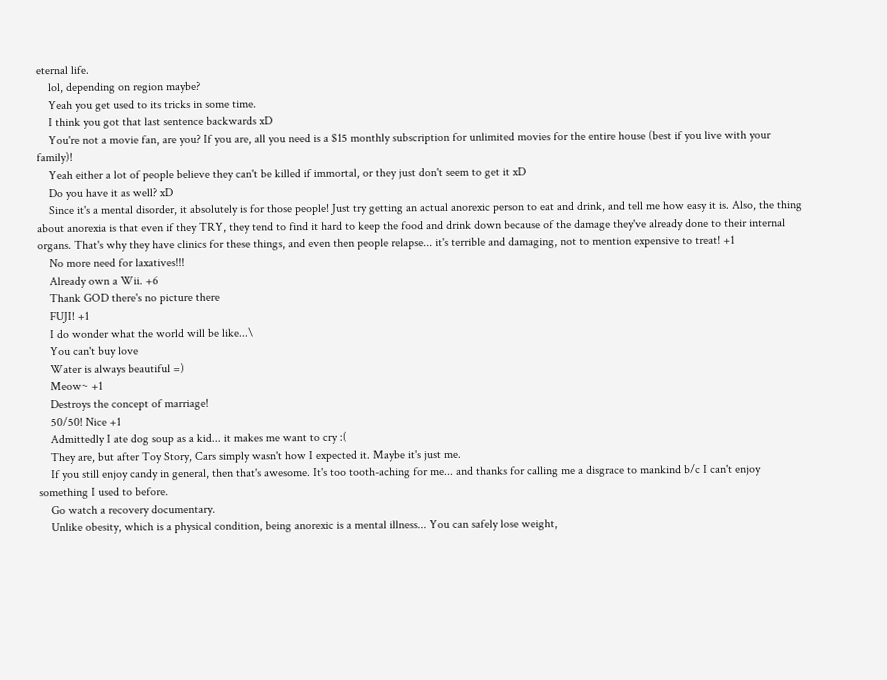eternal life.
    lol, depending on region maybe?
    Yeah you get used to its tricks in some time.
    I think you got that last sentence backwards xD
    You're not a movie fan, are you? If you are, all you need is a $15 monthly subscription for unlimited movies for the entire house (best if you live with your family)!
    Yeah either a lot of people believe they can't be killed if immortal, or they just don't seem to get it xD
    Do you have it as well? xD
    Since it's a mental disorder, it absolutely is for those people! Just try getting an actual anorexic person to eat and drink, and tell me how easy it is. Also, the thing about anorexia is that even if they TRY, they tend to find it hard to keep the food and drink down because of the damage they've already done to their internal organs. That's why they have clinics for these things, and even then people relapse... it's terrible and damaging, not to mention expensive to treat! +1
    No more need for laxatives!!!
    Already own a Wii. +6
    Thank GOD there's no picture there
    FUJI! +1
    I do wonder what the world will be like...\
    You can't buy love
    Water is always beautiful =)
    Meow~ +1
    Destroys the concept of marriage!
    50/50! Nice +1
    Admittedly I ate dog soup as a kid... it makes me want to cry :(
    They are, but after Toy Story, Cars simply wasn't how I expected it. Maybe it's just me.
    If you still enjoy candy in general, then that's awesome. It's too tooth-aching for me... and thanks for calling me a disgrace to mankind b/c I can't enjoy something I used to before.
    Go watch a recovery documentary.
    Unlike obesity, which is a physical condition, being anorexic is a mental illness... You can safely lose weight,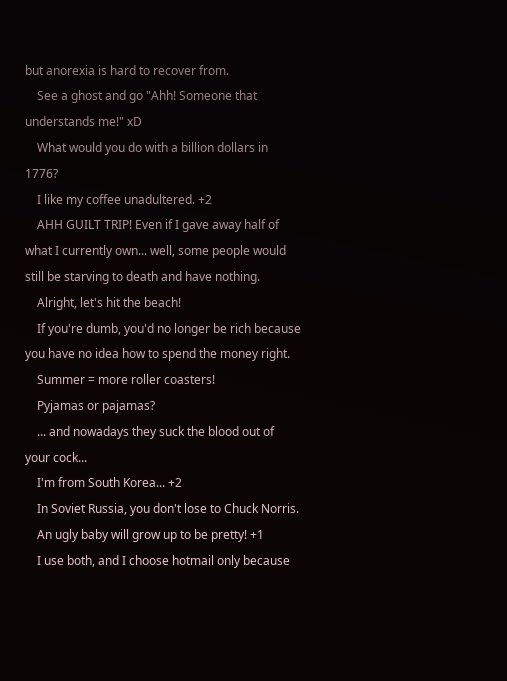but anorexia is hard to recover from.
    See a ghost and go "Ahh! Someone that understands me!" xD
    What would you do with a billion dollars in 1776?
    I like my coffee unadultered. +2
    AHH GUILT TRIP! Even if I gave away half of what I currently own... well, some people would still be starving to death and have nothing.
    Alright, let's hit the beach!
    If you're dumb, you'd no longer be rich because you have no idea how to spend the money right.
    Summer = more roller coasters!
    Pyjamas or pajamas?
    ... and nowadays they suck the blood out of your cock...
    I'm from South Korea... +2
    In Soviet Russia, you don't lose to Chuck Norris.
    An ugly baby will grow up to be pretty! +1
    I use both, and I choose hotmail only because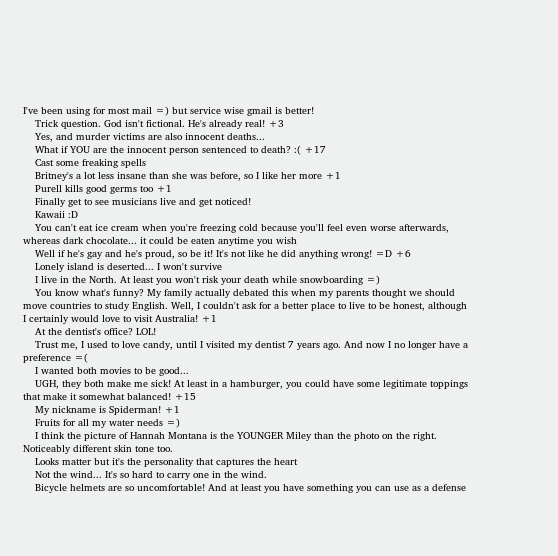I've been using for most mail =) but service wise gmail is better!
    Trick question. God isn't fictional. He's already real! +3
    Yes, and murder victims are also innocent deaths...
    What if YOU are the innocent person sentenced to death? :( +17
    Cast some freaking spells
    Britney's a lot less insane than she was before, so I like her more +1
    Purell kills good germs too +1
    Finally get to see musicians live and get noticed!
    Kawaii :D
    You can't eat ice cream when you're freezing cold because you'll feel even worse afterwards, whereas dark chocolate... it could be eaten anytime you wish
    Well if he's gay and he's proud, so be it! It's not like he did anything wrong! =D +6
    Lonely island is deserted... I won't survive
    I live in the North. At least you won't risk your death while snowboarding =)
    You know what's funny? My family actually debated this when my parents thought we should move countries to study English. Well, I couldn't ask for a better place to live to be honest, although I certainly would love to visit Australia! +1
    At the dentist's office? LOL!
    Trust me, I used to love candy, until I visited my dentist 7 years ago. And now I no longer have a preference =(
    I wanted both movies to be good...
    UGH, they both make me sick! At least in a hamburger, you could have some legitimate toppings that make it somewhat balanced! +15
    My nickname is Spiderman! +1
    Fruits for all my water needs =)
    I think the picture of Hannah Montana is the YOUNGER Miley than the photo on the right. Noticeably different skin tone too.
    Looks matter but it's the personality that captures the heart
    Not the wind... It's so hard to carry one in the wind.
    Bicycle helmets are so uncomfortable! And at least you have something you can use as a defense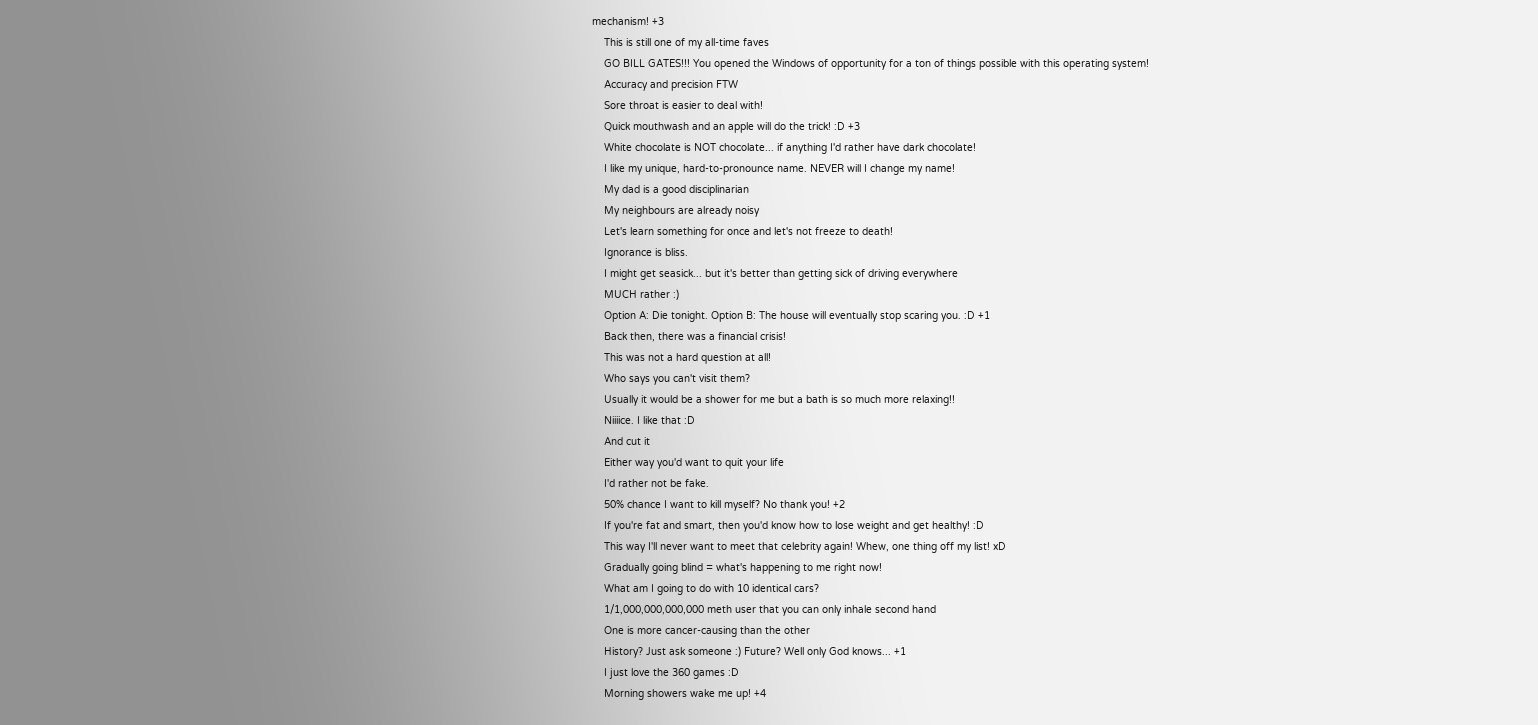mechanism! +3
    This is still one of my all-time faves
    GO BILL GATES!!! You opened the Windows of opportunity for a ton of things possible with this operating system!
    Accuracy and precision FTW
    Sore throat is easier to deal with!
    Quick mouthwash and an apple will do the trick! :D +3
    White chocolate is NOT chocolate... if anything I'd rather have dark chocolate!
    I like my unique, hard-to-pronounce name. NEVER will I change my name!
    My dad is a good disciplinarian
    My neighbours are already noisy
    Let's learn something for once and let's not freeze to death!
    Ignorance is bliss.
    I might get seasick... but it's better than getting sick of driving everywhere
    MUCH rather :)
    Option A: Die tonight. Option B: The house will eventually stop scaring you. :D +1
    Back then, there was a financial crisis!
    This was not a hard question at all!
    Who says you can't visit them?
    Usually it would be a shower for me but a bath is so much more relaxing!!
    Niiiice. I like that :D
    And cut it
    Either way you'd want to quit your life
    I'd rather not be fake.
    50% chance I want to kill myself? No thank you! +2
    If you're fat and smart, then you'd know how to lose weight and get healthy! :D
    This way I'll never want to meet that celebrity again! Whew, one thing off my list! xD
    Gradually going blind = what's happening to me right now!
    What am I going to do with 10 identical cars?
    1/1,000,000,000,000 meth user that you can only inhale second hand
    One is more cancer-causing than the other
    History? Just ask someone :) Future? Well only God knows... +1
    I just love the 360 games :D
    Morning showers wake me up! +4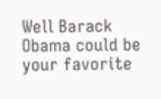Well Barack Obama could be your favorite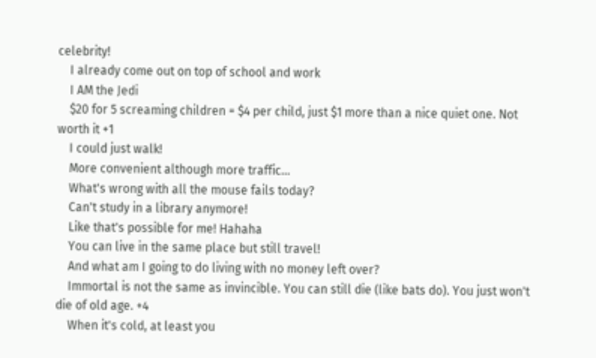celebrity!
    I already come out on top of school and work
    I AM the Jedi
    $20 for 5 screaming children = $4 per child, just $1 more than a nice quiet one. Not worth it +1
    I could just walk!
    More convenient although more traffic...
    What's wrong with all the mouse fails today?
    Can't study in a library anymore!
    Like that's possible for me! Hahaha
    You can live in the same place but still travel!
    And what am I going to do living with no money left over?
    Immortal is not the same as invincible. You can still die (like bats do). You just won't die of old age. +4
    When it's cold, at least you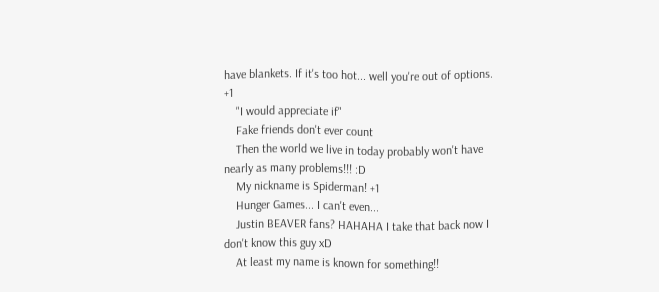have blankets. If it's too hot... well you're out of options. +1
    "I would appreciate if"
    Fake friends don't ever count
    Then the world we live in today probably won't have nearly as many problems!!! :D
    My nickname is Spiderman! +1
    Hunger Games... I can't even...
    Justin BEAVER fans? HAHAHA I take that back now I don't know this guy xD
    At least my name is known for something!!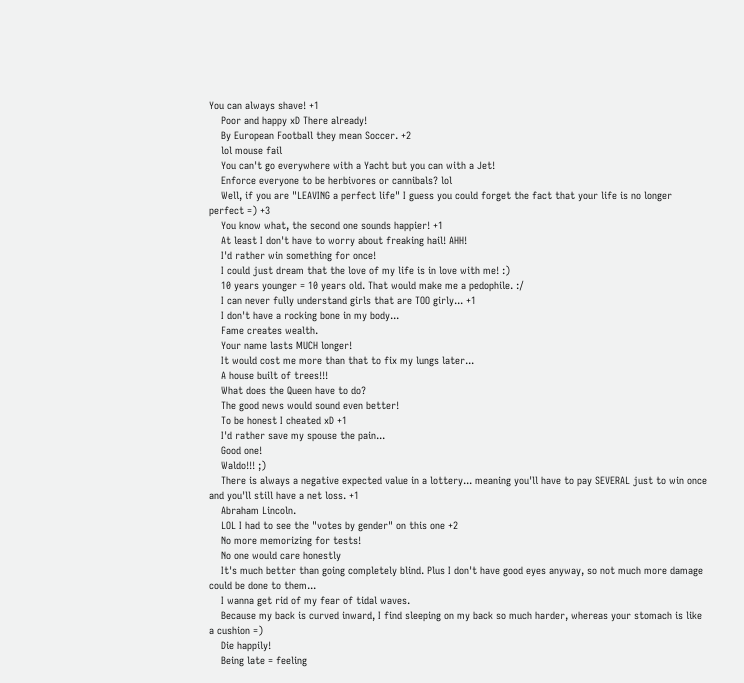You can always shave! +1
    Poor and happy xD There already!
    By European Football they mean Soccer. +2
    lol mouse fail
    You can't go everywhere with a Yacht but you can with a Jet!
    Enforce everyone to be herbivores or cannibals? lol
    Well, if you are "LEAVING a perfect life" I guess you could forget the fact that your life is no longer perfect =) +3
    You know what, the second one sounds happier! +1
    At least I don't have to worry about freaking hail! AHH!
    I'd rather win something for once!
    I could just dream that the love of my life is in love with me! :)
    10 years younger = 10 years old. That would make me a pedophile. :/
    I can never fully understand girls that are TOO girly... +1
    I don't have a rocking bone in my body...
    Fame creates wealth.
    Your name lasts MUCH longer!
    It would cost me more than that to fix my lungs later...
    A house built of trees!!!
    What does the Queen have to do?
    The good news would sound even better!
    To be honest I cheated xD +1
    I'd rather save my spouse the pain...
    Good one!
    Waldo!!! ;)
    There is always a negative expected value in a lottery... meaning you'll have to pay SEVERAL just to win once and you'll still have a net loss. +1
    Abraham Lincoln.
    LOL I had to see the "votes by gender" on this one +2
    No more memorizing for tests!
    No one would care honestly
    It's much better than going completely blind. Plus I don't have good eyes anyway, so not much more damage could be done to them...
    I wanna get rid of my fear of tidal waves.
    Because my back is curved inward, I find sleeping on my back so much harder, whereas your stomach is like a cushion =)
    Die happily!
    Being late = feeling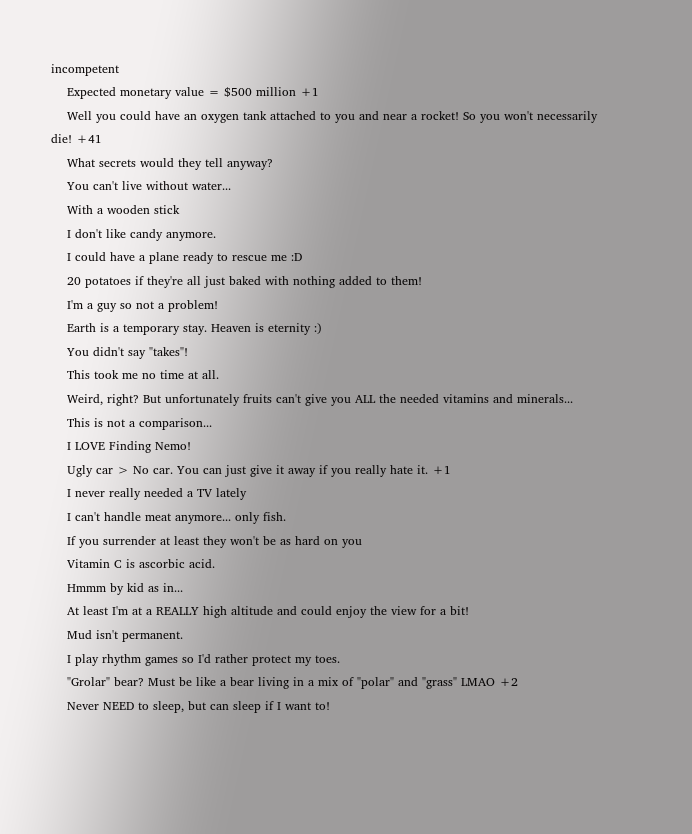incompetent
    Expected monetary value = $500 million +1
    Well you could have an oxygen tank attached to you and near a rocket! So you won't necessarily die! +41
    What secrets would they tell anyway?
    You can't live without water...
    With a wooden stick
    I don't like candy anymore.
    I could have a plane ready to rescue me :D
    20 potatoes if they're all just baked with nothing added to them!
    I'm a guy so not a problem!
    Earth is a temporary stay. Heaven is eternity :)
    You didn't say "takes"!
    This took me no time at all.
    Weird, right? But unfortunately fruits can't give you ALL the needed vitamins and minerals...
    This is not a comparison...
    I LOVE Finding Nemo!
    Ugly car > No car. You can just give it away if you really hate it. +1
    I never really needed a TV lately
    I can't handle meat anymore... only fish.
    If you surrender at least they won't be as hard on you
    Vitamin C is ascorbic acid.
    Hmmm by kid as in...
    At least I'm at a REALLY high altitude and could enjoy the view for a bit!
    Mud isn't permanent.
    I play rhythm games so I'd rather protect my toes.
    "Grolar" bear? Must be like a bear living in a mix of "polar" and "grass" LMAO +2
    Never NEED to sleep, but can sleep if I want to!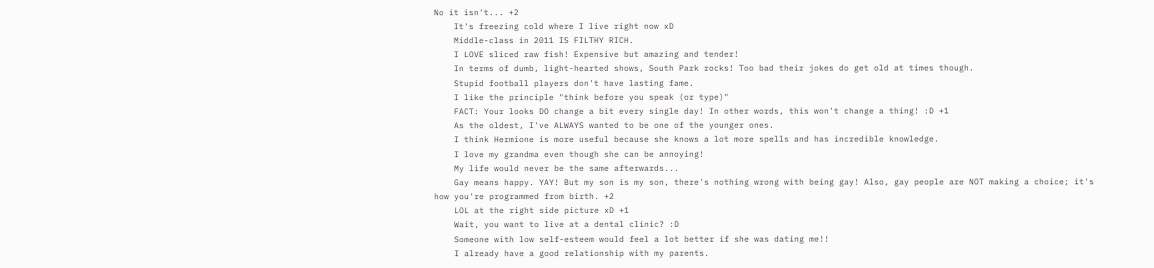No it isn't... +2
    It's freezing cold where I live right now xD
    Middle-class in 2011 IS FILTHY RICH.
    I LOVE sliced raw fish! Expensive but amazing and tender!
    In terms of dumb, light-hearted shows, South Park rocks! Too bad their jokes do get old at times though.
    Stupid football players don't have lasting fame.
    I like the principle "think before you speak (or type)"
    FACT: Your looks DO change a bit every single day! In other words, this won't change a thing! :D +1
    As the oldest, I've ALWAYS wanted to be one of the younger ones.
    I think Hermione is more useful because she knows a lot more spells and has incredible knowledge.
    I love my grandma even though she can be annoying!
    My life would never be the same afterwards...
    Gay means happy. YAY! But my son is my son, there's nothing wrong with being gay! Also, gay people are NOT making a choice; it's how you're programmed from birth. +2
    LOL at the right side picture xD +1
    Wait, you want to live at a dental clinic? :D
    Someone with low self-esteem would feel a lot better if she was dating me!!
    I already have a good relationship with my parents.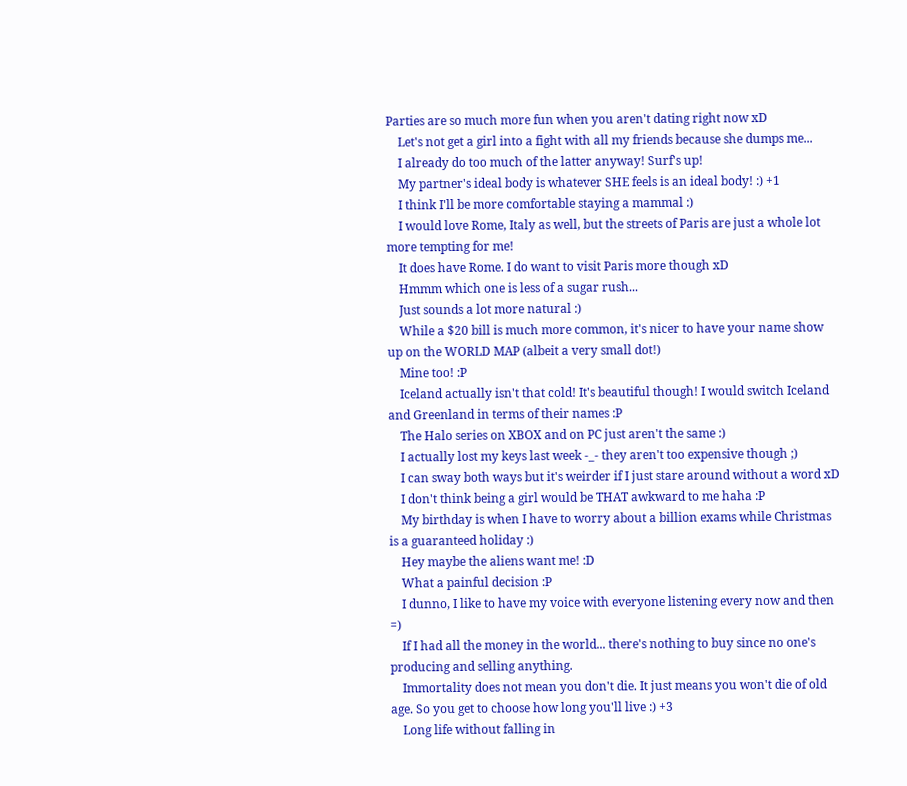Parties are so much more fun when you aren't dating right now xD
    Let's not get a girl into a fight with all my friends because she dumps me...
    I already do too much of the latter anyway! Surf's up!
    My partner's ideal body is whatever SHE feels is an ideal body! :) +1
    I think I'll be more comfortable staying a mammal :)
    I would love Rome, Italy as well, but the streets of Paris are just a whole lot more tempting for me!
    It does have Rome. I do want to visit Paris more though xD
    Hmmm which one is less of a sugar rush...
    Just sounds a lot more natural :)
    While a $20 bill is much more common, it's nicer to have your name show up on the WORLD MAP (albeit a very small dot!)
    Mine too! :P
    Iceland actually isn't that cold! It's beautiful though! I would switch Iceland and Greenland in terms of their names :P
    The Halo series on XBOX and on PC just aren't the same :)
    I actually lost my keys last week -_- they aren't too expensive though ;)
    I can sway both ways but it's weirder if I just stare around without a word xD
    I don't think being a girl would be THAT awkward to me haha :P
    My birthday is when I have to worry about a billion exams while Christmas is a guaranteed holiday :)
    Hey maybe the aliens want me! :D
    What a painful decision :P
    I dunno, I like to have my voice with everyone listening every now and then =)
    If I had all the money in the world... there's nothing to buy since no one's producing and selling anything.
    Immortality does not mean you don't die. It just means you won't die of old age. So you get to choose how long you'll live :) +3
    Long life without falling in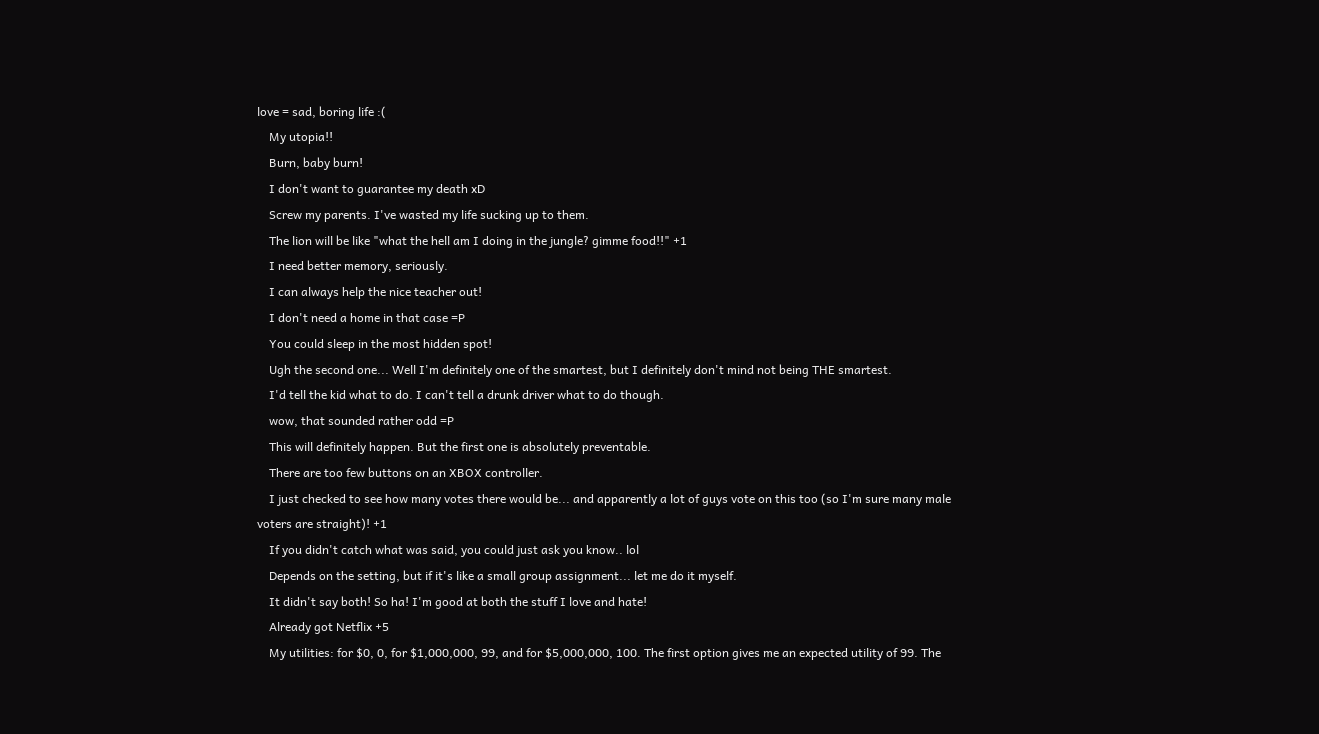love = sad, boring life :(
    My utopia!!
    Burn, baby burn!
    I don't want to guarantee my death xD
    Screw my parents. I've wasted my life sucking up to them.
    The lion will be like "what the hell am I doing in the jungle? gimme food!!" +1
    I need better memory, seriously.
    I can always help the nice teacher out!
    I don't need a home in that case =P
    You could sleep in the most hidden spot!
    Ugh the second one... Well I'm definitely one of the smartest, but I definitely don't mind not being THE smartest.
    I'd tell the kid what to do. I can't tell a drunk driver what to do though.
    wow, that sounded rather odd =P
    This will definitely happen. But the first one is absolutely preventable.
    There are too few buttons on an XBOX controller.
    I just checked to see how many votes there would be... and apparently a lot of guys vote on this too (so I'm sure many male voters are straight)! +1
    If you didn't catch what was said, you could just ask you know.. lol
    Depends on the setting, but if it's like a small group assignment... let me do it myself.
    It didn't say both! So ha! I'm good at both the stuff I love and hate!
    Already got Netflix +5
    My utilities: for $0, 0, for $1,000,000, 99, and for $5,000,000, 100. The first option gives me an expected utility of 99. The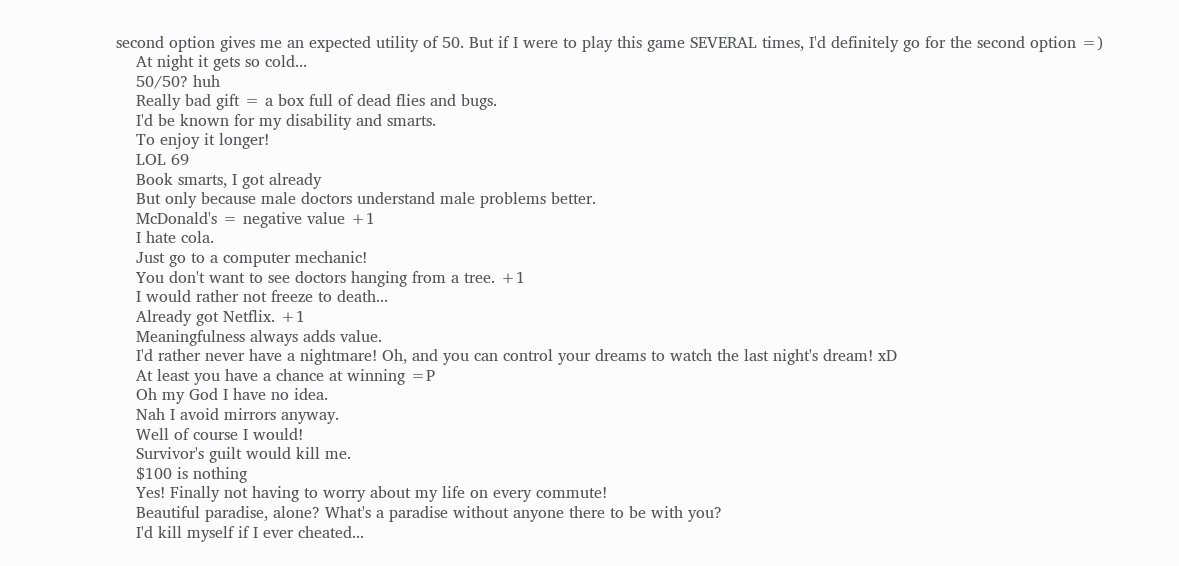second option gives me an expected utility of 50. But if I were to play this game SEVERAL times, I'd definitely go for the second option =)
    At night it gets so cold...
    50/50? huh
    Really bad gift = a box full of dead flies and bugs.
    I'd be known for my disability and smarts.
    To enjoy it longer!
    LOL 69
    Book smarts, I got already
    But only because male doctors understand male problems better.
    McDonald's = negative value +1
    I hate cola.
    Just go to a computer mechanic!
    You don't want to see doctors hanging from a tree. +1
    I would rather not freeze to death...
    Already got Netflix. +1
    Meaningfulness always adds value.
    I'd rather never have a nightmare! Oh, and you can control your dreams to watch the last night's dream! xD
    At least you have a chance at winning =P
    Oh my God I have no idea.
    Nah I avoid mirrors anyway.
    Well of course I would!
    Survivor's guilt would kill me.
    $100 is nothing
    Yes! Finally not having to worry about my life on every commute!
    Beautiful paradise, alone? What's a paradise without anyone there to be with you?
    I'd kill myself if I ever cheated...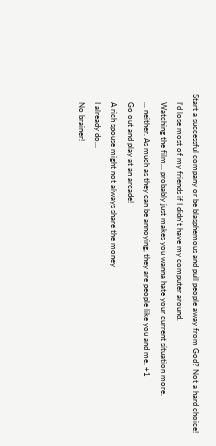Start a successful company or be blasphemous and pull people away from God? Not a hard choice!
    I'd lose most of my friends if I didn't have my computer around.
    Watching the film... probably just makes you wanna hate your current situation more.
    ... neither. As much as they can be annoying, they are people like you and me. +1
    Go out and play at an arcade!
    A rich spouse might not always share the money
    I already do...
    No brainer!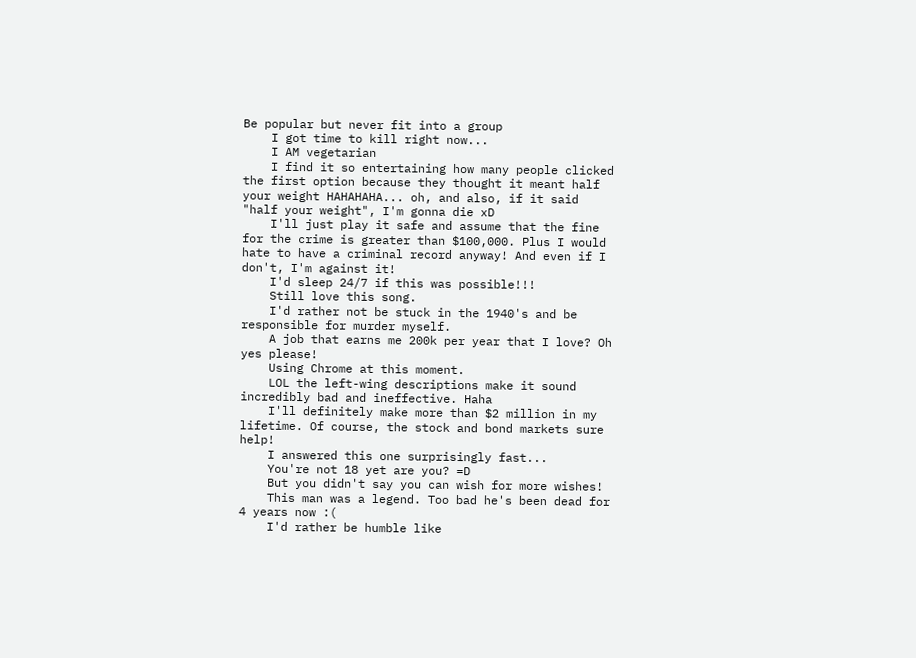Be popular but never fit into a group
    I got time to kill right now...
    I AM vegetarian
    I find it so entertaining how many people clicked the first option because they thought it meant half your weight HAHAHAHA... oh, and also, if it said "half your weight", I'm gonna die xD
    I'll just play it safe and assume that the fine for the crime is greater than $100,000. Plus I would hate to have a criminal record anyway! And even if I don't, I'm against it!
    I'd sleep 24/7 if this was possible!!!
    Still love this song.
    I'd rather not be stuck in the 1940's and be responsible for murder myself.
    A job that earns me 200k per year that I love? Oh yes please!
    Using Chrome at this moment.
    LOL the left-wing descriptions make it sound incredibly bad and ineffective. Haha
    I'll definitely make more than $2 million in my lifetime. Of course, the stock and bond markets sure help!
    I answered this one surprisingly fast...
    You're not 18 yet are you? =D
    But you didn't say you can wish for more wishes!
    This man was a legend. Too bad he's been dead for 4 years now :(
    I'd rather be humble like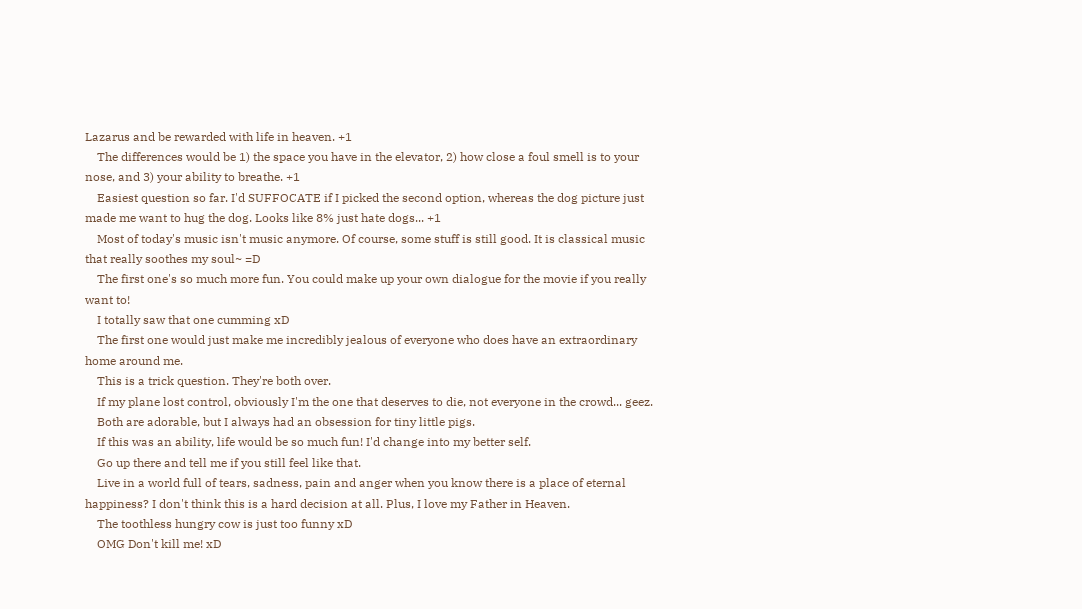Lazarus and be rewarded with life in heaven. +1
    The differences would be 1) the space you have in the elevator, 2) how close a foul smell is to your nose, and 3) your ability to breathe. +1
    Easiest question so far. I'd SUFFOCATE if I picked the second option, whereas the dog picture just made me want to hug the dog. Looks like 8% just hate dogs... +1
    Most of today's music isn't music anymore. Of course, some stuff is still good. It is classical music that really soothes my soul~ =D
    The first one's so much more fun. You could make up your own dialogue for the movie if you really want to!
    I totally saw that one cumming xD
    The first one would just make me incredibly jealous of everyone who does have an extraordinary home around me.
    This is a trick question. They're both over.
    If my plane lost control, obviously I'm the one that deserves to die, not everyone in the crowd... geez.
    Both are adorable, but I always had an obsession for tiny little pigs.
    If this was an ability, life would be so much fun! I'd change into my better self.
    Go up there and tell me if you still feel like that.
    Live in a world full of tears, sadness, pain and anger when you know there is a place of eternal happiness? I don't think this is a hard decision at all. Plus, I love my Father in Heaven.
    The toothless hungry cow is just too funny xD
    OMG Don't kill me! xD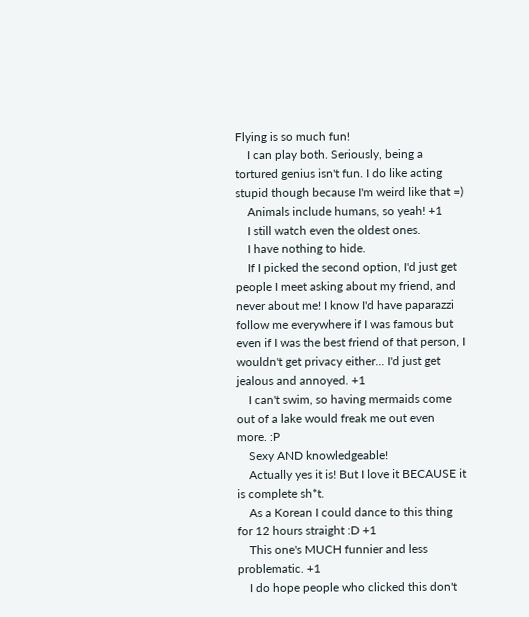Flying is so much fun!
    I can play both. Seriously, being a tortured genius isn't fun. I do like acting stupid though because I'm weird like that =)
    Animals include humans, so yeah! +1
    I still watch even the oldest ones.
    I have nothing to hide.
    If I picked the second option, I'd just get people I meet asking about my friend, and never about me! I know I'd have paparazzi follow me everywhere if I was famous but even if I was the best friend of that person, I wouldn't get privacy either... I'd just get jealous and annoyed. +1
    I can't swim, so having mermaids come out of a lake would freak me out even more. :P
    Sexy AND knowledgeable!
    Actually yes it is! But I love it BECAUSE it is complete sh*t.
    As a Korean I could dance to this thing for 12 hours straight :D +1
    This one's MUCH funnier and less problematic. +1
    I do hope people who clicked this don't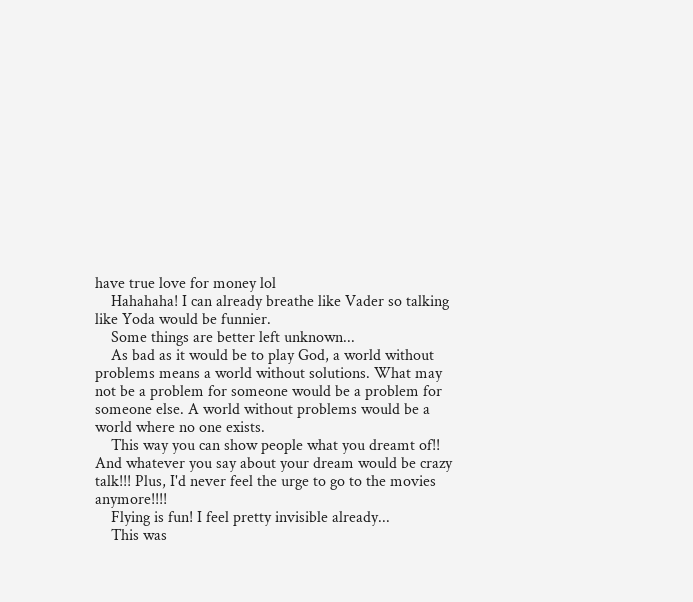have true love for money lol
    Hahahaha! I can already breathe like Vader so talking like Yoda would be funnier.
    Some things are better left unknown...
    As bad as it would be to play God, a world without problems means a world without solutions. What may not be a problem for someone would be a problem for someone else. A world without problems would be a world where no one exists.
    This way you can show people what you dreamt of!! And whatever you say about your dream would be crazy talk!!! Plus, I'd never feel the urge to go to the movies anymore!!!!
    Flying is fun! I feel pretty invisible already...
    This was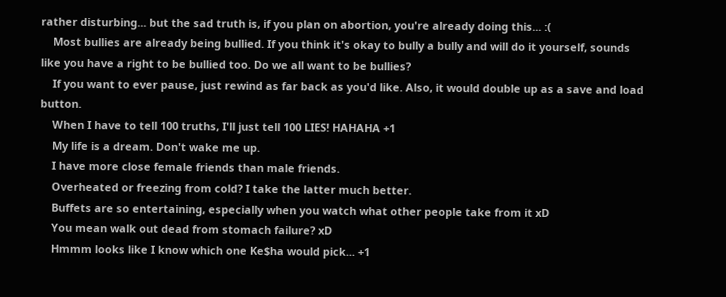rather disturbing... but the sad truth is, if you plan on abortion, you're already doing this... :(
    Most bullies are already being bullied. If you think it's okay to bully a bully and will do it yourself, sounds like you have a right to be bullied too. Do we all want to be bullies?
    If you want to ever pause, just rewind as far back as you'd like. Also, it would double up as a save and load button.
    When I have to tell 100 truths, I'll just tell 100 LIES! HAHAHA +1
    My life is a dream. Don't wake me up.
    I have more close female friends than male friends.
    Overheated or freezing from cold? I take the latter much better.
    Buffets are so entertaining, especially when you watch what other people take from it xD
    You mean walk out dead from stomach failure? xD
    Hmmm looks like I know which one Ke$ha would pick... +1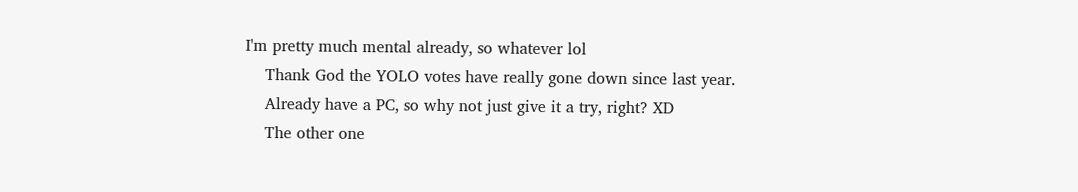I'm pretty much mental already, so whatever lol
    Thank God the YOLO votes have really gone down since last year.
    Already have a PC, so why not just give it a try, right? XD
    The other one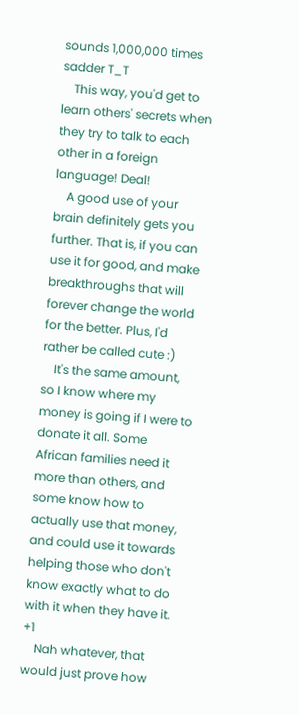sounds 1,000,000 times sadder T_T
    This way, you'd get to learn others' secrets when they try to talk to each other in a foreign language! Deal!
    A good use of your brain definitely gets you further. That is, if you can use it for good, and make breakthroughs that will forever change the world for the better. Plus, I'd rather be called cute :)
    It's the same amount, so I know where my money is going if I were to donate it all. Some African families need it more than others, and some know how to actually use that money, and could use it towards helping those who don't know exactly what to do with it when they have it. +1
    Nah whatever, that would just prove how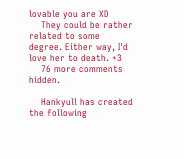lovable you are XD
    They could be rather related to some degree. Either way, I'd love her to death. +3
    76 more comments hidden.

    Hankyull has created the following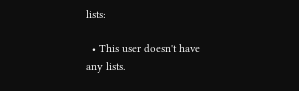lists:

  • This user doesn't have any lists.